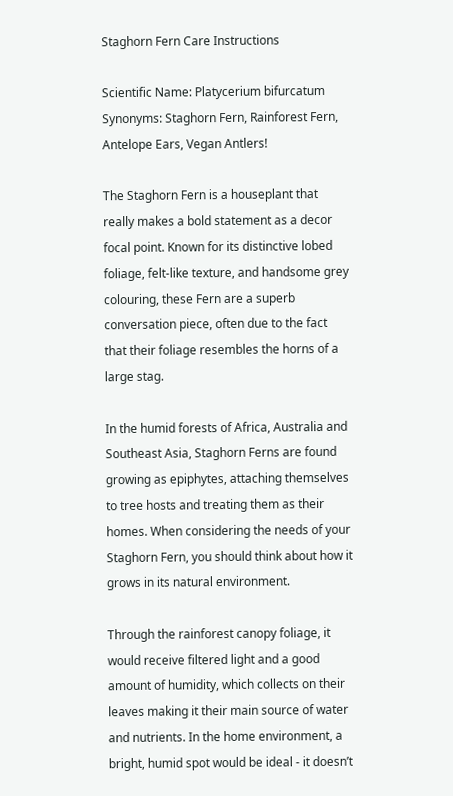Staghorn Fern Care Instructions

Scientific Name: Platycerium bifurcatum
Synonyms: Staghorn Fern, Rainforest Fern, Antelope Ears, Vegan Antlers!

The Staghorn Fern is a houseplant that really makes a bold statement as a decor focal point. Known for its distinctive lobed foliage, felt-like texture, and handsome grey colouring, these Fern are a superb conversation piece, often due to the fact that their foliage resembles the horns of a large stag.

In the humid forests of Africa, Australia and Southeast Asia, Staghorn Ferns are found growing as epiphytes, attaching themselves to tree hosts and treating them as their homes. When considering the needs of your Staghorn Fern, you should think about how it grows in its natural environment.

Through the rainforest canopy foliage, it would receive filtered light and a good amount of humidity, which collects on their leaves making it their main source of water and nutrients. In the home environment, a bright, humid spot would be ideal - it doesn’t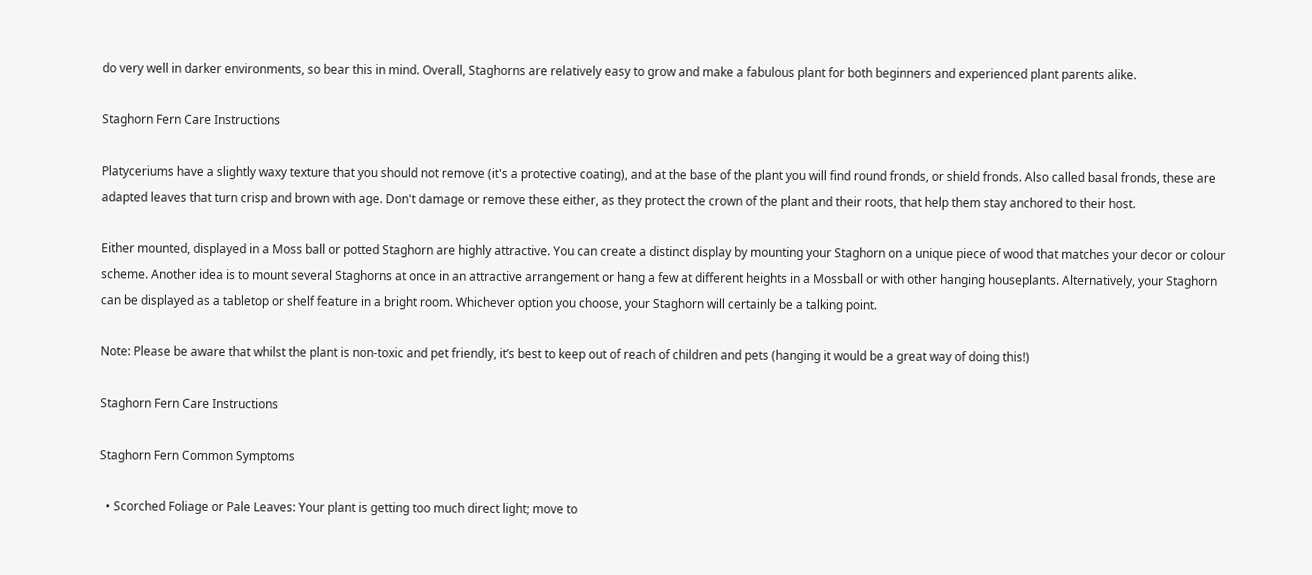do very well in darker environments, so bear this in mind. Overall, Staghorns are relatively easy to grow and make a fabulous plant for both beginners and experienced plant parents alike.

Staghorn Fern Care Instructions

Platyceriums have a slightly waxy texture that you should not remove (it's a protective coating), and at the base of the plant you will find round fronds, or shield fronds. Also called basal fronds, these are adapted leaves that turn crisp and brown with age. Don't damage or remove these either, as they protect the crown of the plant and their roots, that help them stay anchored to their host.

Either mounted, displayed in a Moss ball or potted Staghorn are highly attractive. You can create a distinct display by mounting your Staghorn on a unique piece of wood that matches your decor or colour scheme. Another idea is to mount several Staghorns at once in an attractive arrangement or hang a few at different heights in a Mossball or with other hanging houseplants. Alternatively, your Staghorn can be displayed as a tabletop or shelf feature in a bright room. Whichever option you choose, your Staghorn will certainly be a talking point.

Note: Please be aware that whilst the plant is non-toxic and pet friendly, it’s best to keep out of reach of children and pets (hanging it would be a great way of doing this!)

Staghorn Fern Care Instructions

Staghorn Fern Common Symptoms

  • Scorched Foliage or Pale Leaves: Your plant is getting too much direct light; move to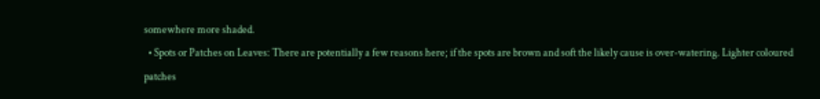somewhere more shaded.
  • Spots or Patches on Leaves: There are potentially a few reasons here; if the spots are brown and soft the likely cause is over-watering. Lighter coloured patches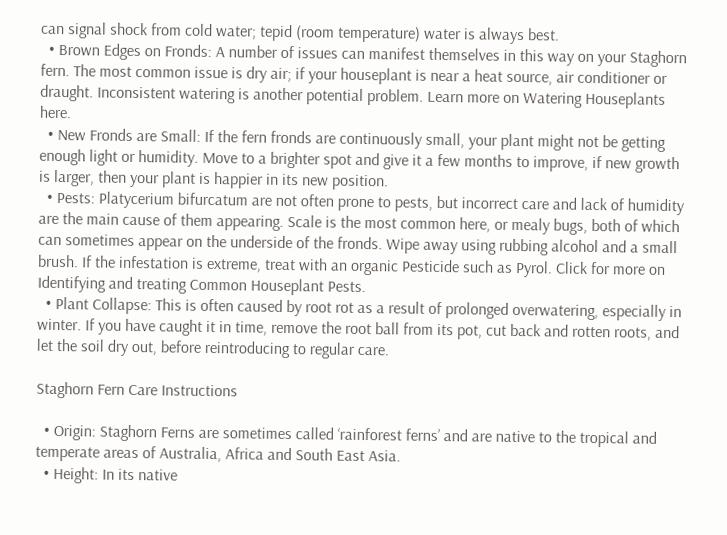can signal shock from cold water; tepid (room temperature) water is always best.
  • Brown Edges on Fronds: A number of issues can manifest themselves in this way on your Staghorn fern. The most common issue is dry air; if your houseplant is near a heat source, air conditioner or draught. Inconsistent watering is another potential problem. Learn more on Watering Houseplants here.
  • New Fronds are Small: If the fern fronds are continuously small, your plant might not be getting enough light or humidity. Move to a brighter spot and give it a few months to improve, if new growth is larger, then your plant is happier in its new position.
  • Pests: Platycerium bifurcatum are not often prone to pests, but incorrect care and lack of humidity are the main cause of them appearing. Scale is the most common here, or mealy bugs, both of which can sometimes appear on the underside of the fronds. Wipe away using rubbing alcohol and a small brush. If the infestation is extreme, treat with an organic Pesticide such as Pyrol. Click for more on Identifying and treating Common Houseplant Pests.
  • Plant Collapse: This is often caused by root rot as a result of prolonged overwatering, especially in winter. If you have caught it in time, remove the root ball from its pot, cut back and rotten roots, and let the soil dry out, before reintroducing to regular care.

Staghorn Fern Care Instructions

  • Origin: Staghorn Ferns are sometimes called ‘rainforest ferns’ and are native to the tropical and temperate areas of Australia, Africa and South East Asia.
  • Height: In its native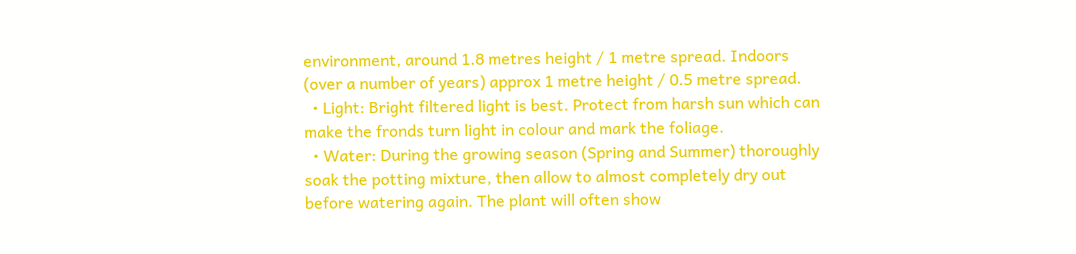environment, around 1.8 metres height / 1 metre spread. Indoors (over a number of years) approx 1 metre height / 0.5 metre spread.
  • Light: Bright filtered light is best. Protect from harsh sun which can make the fronds turn light in colour and mark the foliage.
  • Water: During the growing season (Spring and Summer) thoroughly soak the potting mixture, then allow to almost completely dry out before watering again. The plant will often show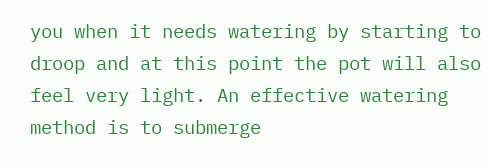you when it needs watering by starting to droop and at this point the pot will also feel very light. An effective watering method is to submerge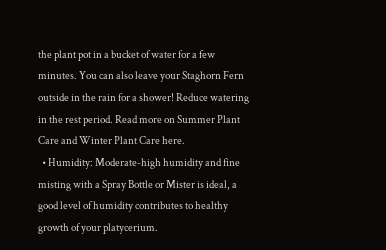the plant pot in a bucket of water for a few minutes. You can also leave your Staghorn Fern outside in the rain for a shower! Reduce watering in the rest period. Read more on Summer Plant Care and Winter Plant Care here.
  • Humidity: Moderate-high humidity and fine misting with a Spray Bottle or Mister is ideal, a good level of humidity contributes to healthy growth of your platycerium.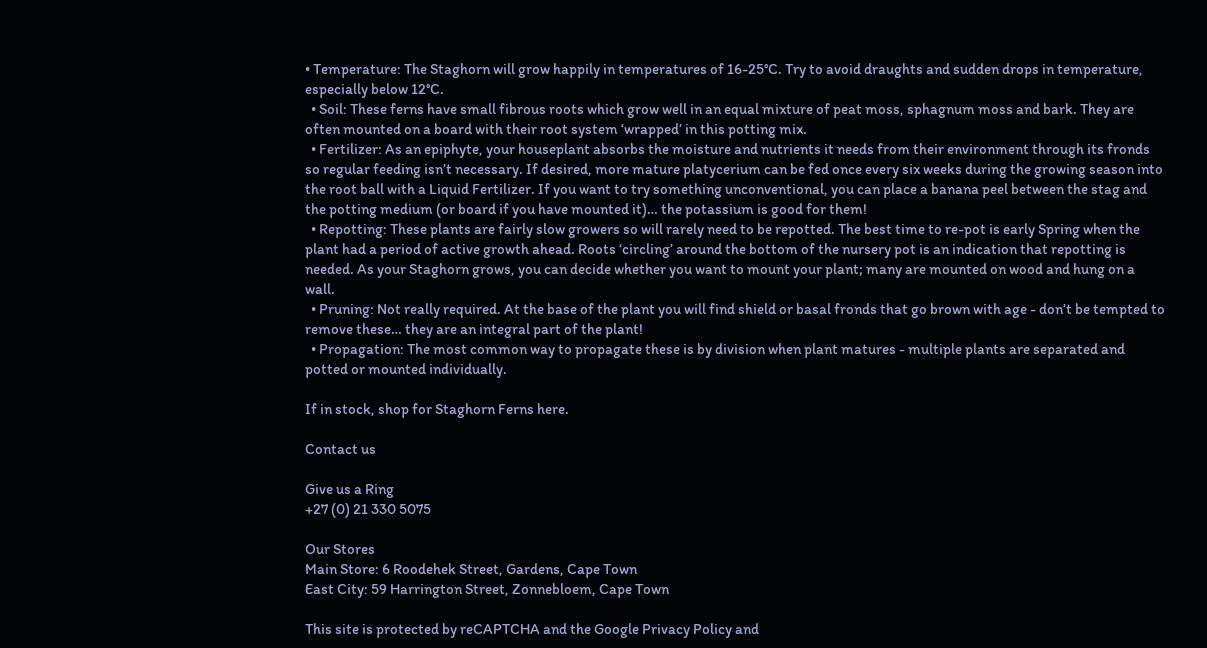• Temperature: The Staghorn will grow happily in temperatures of 16-25°C. Try to avoid draughts and sudden drops in temperature, especially below 12°C.
  • Soil: These ferns have small fibrous roots which grow well in an equal mixture of peat moss, sphagnum moss and bark. They are often mounted on a board with their root system ‘wrapped’ in this potting mix.
  • Fertilizer: As an epiphyte, your houseplant absorbs the moisture and nutrients it needs from their environment through its fronds so regular feeding isn’t necessary. If desired, more mature platycerium can be fed once every six weeks during the growing season into the root ball with a Liquid Fertilizer. If you want to try something unconventional, you can place a banana peel between the stag and the potting medium (or board if you have mounted it)… the potassium is good for them!
  • Repotting: These plants are fairly slow growers so will rarely need to be repotted. The best time to re-pot is early Spring when the plant had a period of active growth ahead. Roots ‘circling’ around the bottom of the nursery pot is an indication that repotting is needed. As your Staghorn grows, you can decide whether you want to mount your plant; many are mounted on wood and hung on a wall.
  • Pruning: Not really required. At the base of the plant you will find shield or basal fronds that go brown with age - don’t be tempted to remove these… they are an integral part of the plant!
  • Propagation: The most common way to propagate these is by division when plant matures - multiple plants are separated and potted or mounted individually.

If in stock, shop for Staghorn Ferns here.

Contact us

Give us a Ring
+27 (0) 21 330 5075

Our Stores
Main Store: 6 Roodehek Street, Gardens, Cape Town
East City: 59 Harrington Street, Zonnebloem, Cape Town

This site is protected by reCAPTCHA and the Google Privacy Policy and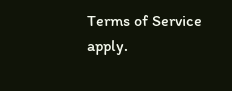Terms of Service apply.